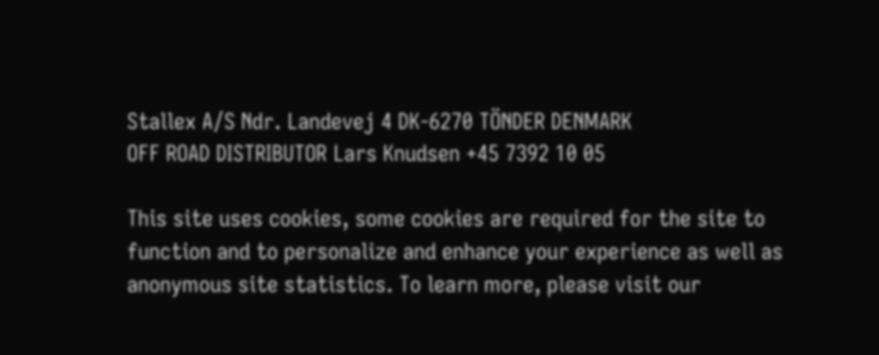Stallex A/S Ndr. Landevej 4 DK-6270 TÖNDER DENMARK
OFF ROAD DISTRIBUTOR Lars Knudsen +45 7392 10 05

This site uses cookies, some cookies are required for the site to function and to personalize and enhance your experience as well as anonymous site statistics. To learn more, please visit our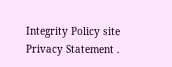Integrity Policy site Privacy Statement .